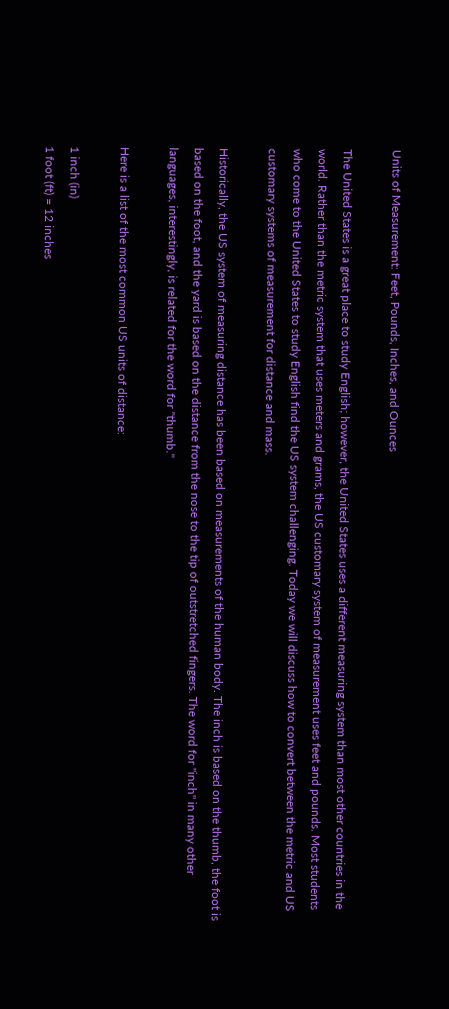Units of Measurement: Feet, Pounds, Inches, and Ounces

The United States is a great place to study English; however, the United States uses a different measuring system than most other countries in the world. Rather than the metric system that uses meters and grams, the US customary system of measurement uses feet and pounds. Most students who come to the United States to study English find the US system challenging. Today we will discuss how to convert between the metric and US customary systems of measurement for distance and mass.

Historically, the US system of measuring distance has been based on measurements of the human body. The inch is based on the thumb, the foot is based on the foot, and the yard is based on the distance from the nose to the tip of outstretched fingers. The word for "inch" in many other languages, interestingly, is related for the word for "thumb."

Here is a list of the most common US units of distance:

1 inch (in)
1 foot (ft) = 12 inches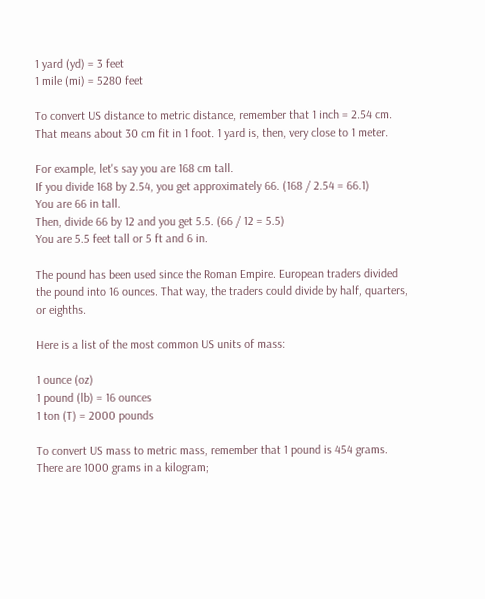1 yard (yd) = 3 feet
1 mile (mi) = 5280 feet

To convert US distance to metric distance, remember that 1 inch = 2.54 cm. That means about 30 cm fit in 1 foot. 1 yard is, then, very close to 1 meter.

For example, let's say you are 168 cm tall.
If you divide 168 by 2.54, you get approximately 66. (168 / 2.54 = 66.1)
You are 66 in tall.
Then, divide 66 by 12 and you get 5.5. (66 / 12 = 5.5)
You are 5.5 feet tall or 5 ft and 6 in.

The pound has been used since the Roman Empire. European traders divided the pound into 16 ounces. That way, the traders could divide by half, quarters, or eighths.

Here is a list of the most common US units of mass:

1 ounce (oz)
1 pound (lb) = 16 ounces
1 ton (T) = 2000 pounds

To convert US mass to metric mass, remember that 1 pound is 454 grams. There are 1000 grams in a kilogram;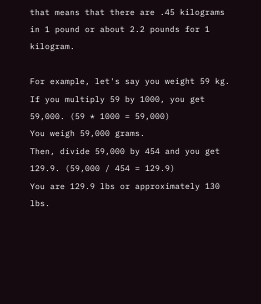that means that there are .45 kilograms in 1 pound or about 2.2 pounds for 1 kilogram.

For example, let's say you weight 59 kg.
If you multiply 59 by 1000, you get 59,000. (59 * 1000 = 59,000)
You weigh 59,000 grams.
Then, divide 59,000 by 454 and you get 129.9. (59,000 / 454 = 129.9)
You are 129.9 lbs or approximately 130 lbs.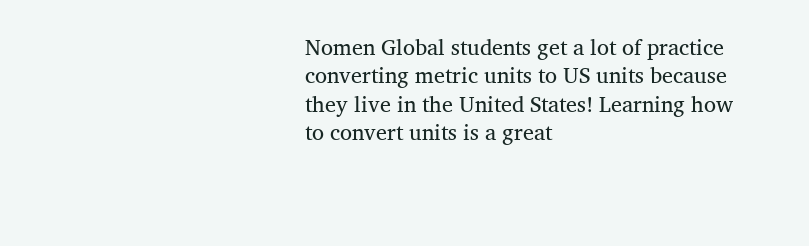Nomen Global students get a lot of practice converting metric units to US units because they live in the United States! Learning how to convert units is a great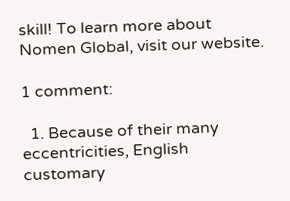skill! To learn more about Nomen Global, visit our website.

1 comment:

  1. Because of their many eccentricities, English customary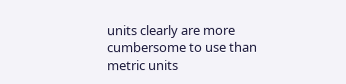units clearly are more cumbersome to use than metric units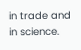in trade and in science.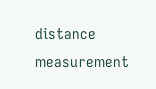distance measurement